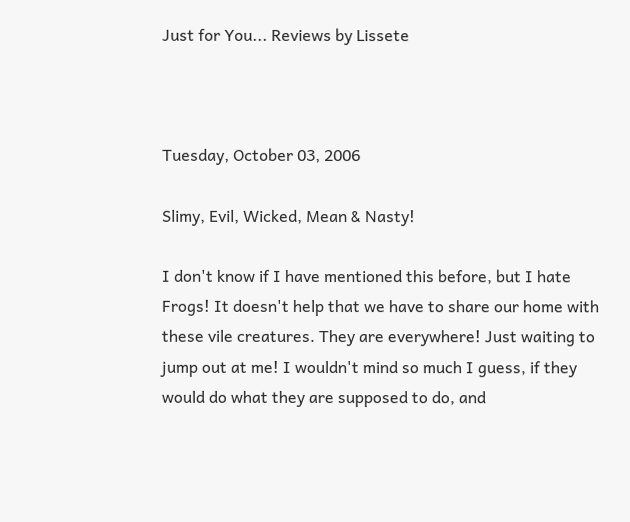Just for You... Reviews by Lissete



Tuesday, October 03, 2006

Slimy, Evil, Wicked, Mean & Nasty!

I don't know if I have mentioned this before, but I hate Frogs! It doesn't help that we have to share our home with these vile creatures. They are everywhere! Just waiting to jump out at me! I wouldn't mind so much I guess, if they would do what they are supposed to do, and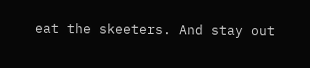eat the skeeters. And stay out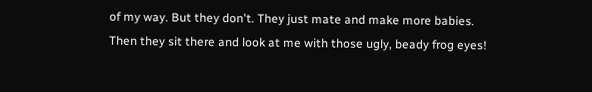of my way. But they don't. They just mate and make more babies. Then they sit there and look at me with those ugly, beady frog eyes!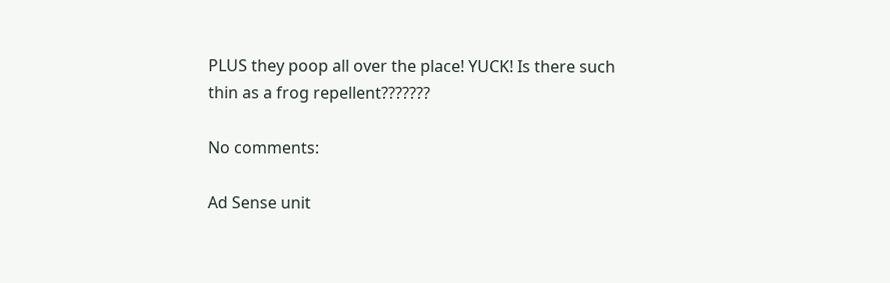PLUS they poop all over the place! YUCK! Is there such thin as a frog repellent???????

No comments:

Ad Sense unit